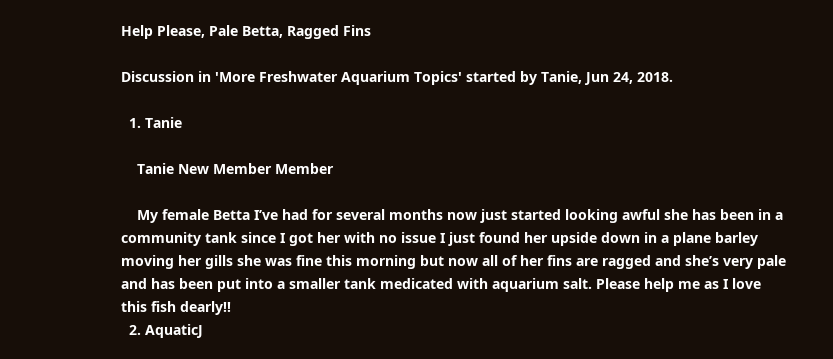Help Please, Pale Betta, Ragged Fins

Discussion in 'More Freshwater Aquarium Topics' started by Tanie, Jun 24, 2018.

  1. Tanie

    Tanie New Member Member

    My female Betta I’ve had for several months now just started looking awful she has been in a community tank since I got her with no issue I just found her upside down in a plane barley moving her gills she was fine this morning but now all of her fins are ragged and she’s very pale and has been put into a smaller tank medicated with aquarium salt. Please help me as I love this fish dearly!!
  2. AquaticJ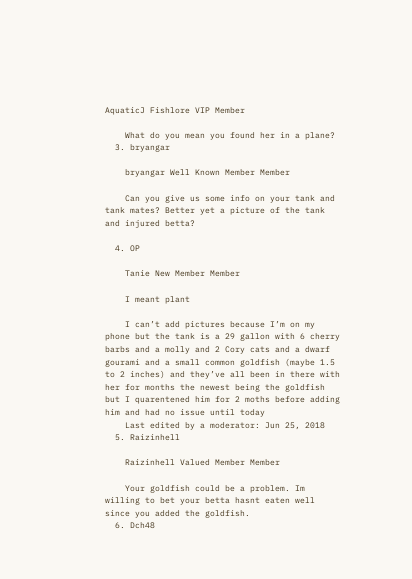AquaticJ Fishlore VIP Member

    What do you mean you found her in a plane?
  3. bryangar

    bryangar Well Known Member Member

    Can you give us some info on your tank and tank mates? Better yet a picture of the tank and injured betta?

  4. OP

    Tanie New Member Member

    I meant plant

    I can’t add pictures because I’m on my phone but the tank is a 29 gallon with 6 cherry barbs and a molly and 2 Cory cats and a dwarf gourami and a small common goldfish (maybe 1.5 to 2 inches) and they’ve all been in there with her for months the newest being the goldfish but I quarentened him for 2 moths before adding him and had no issue until today
    Last edited by a moderator: Jun 25, 2018
  5. Raizinhell

    Raizinhell Valued Member Member

    Your goldfish could be a problem. Im willing to bet your betta hasnt eaten well since you added the goldfish.
  6. Dch48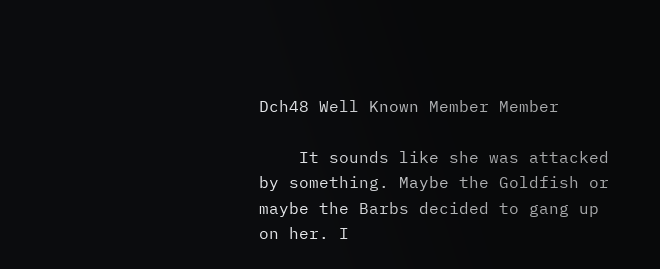Dch48 Well Known Member Member

    It sounds like she was attacked by something. Maybe the Goldfish or maybe the Barbs decided to gang up on her. I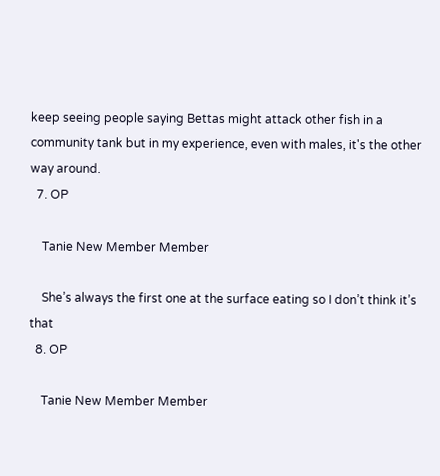keep seeing people saying Bettas might attack other fish in a community tank but in my experience, even with males, it's the other way around.
  7. OP

    Tanie New Member Member

    She’s always the first one at the surface eating so I don’t think it’s that
  8. OP

    Tanie New Member Member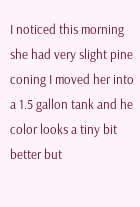I noticed this morning she had very slight pine coning I moved her into a 1.5 gallon tank and he color looks a tiny bit better but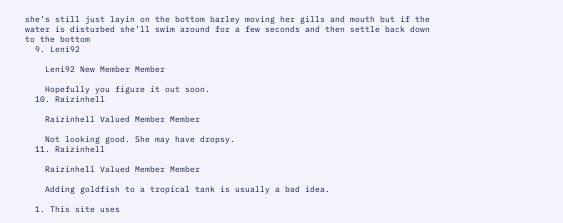she’s still just layin on the bottom barley moving her gills and mouth but if the water is disturbed she’ll swim around for a few seconds and then settle back down to the bottom
  9. Leni92

    Leni92 New Member Member

    Hopefully you figure it out soon.
  10. Raizinhell

    Raizinhell Valued Member Member

    Not looking good. She may have dropsy.
  11. Raizinhell

    Raizinhell Valued Member Member

    Adding goldfish to a tropical tank is usually a bad idea.

  1. This site uses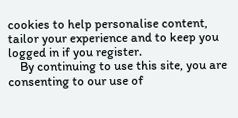cookies to help personalise content, tailor your experience and to keep you logged in if you register.
    By continuing to use this site, you are consenting to our use of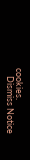cookies.
    Dismiss Notice